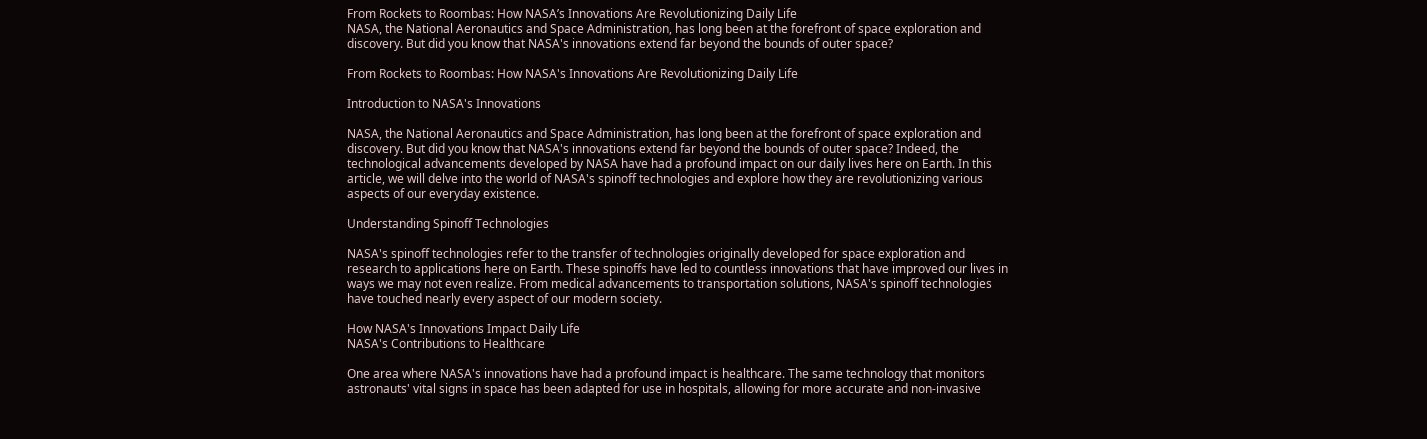From Rockets to Roombas: How NASA’s Innovations Are Revolutionizing Daily Life
NASA, the National Aeronautics and Space Administration, has long been at the forefront of space exploration and discovery. But did you know that NASA's innovations extend far beyond the bounds of outer space?

From Rockets to Roombas: How NASA's Innovations Are Revolutionizing Daily Life

Introduction to NASA's Innovations

NASA, the National Aeronautics and Space Administration, has long been at the forefront of space exploration and discovery. But did you know that NASA's innovations extend far beyond the bounds of outer space? Indeed, the technological advancements developed by NASA have had a profound impact on our daily lives here on Earth. In this article, we will delve into the world of NASA's spinoff technologies and explore how they are revolutionizing various aspects of our everyday existence.

Understanding Spinoff Technologies

NASA's spinoff technologies refer to the transfer of technologies originally developed for space exploration and research to applications here on Earth. These spinoffs have led to countless innovations that have improved our lives in ways we may not even realize. From medical advancements to transportation solutions, NASA's spinoff technologies have touched nearly every aspect of our modern society.

How NASA's Innovations Impact Daily Life
NASA's Contributions to Healthcare

One area where NASA's innovations have had a profound impact is healthcare. The same technology that monitors astronauts' vital signs in space has been adapted for use in hospitals, allowing for more accurate and non-invasive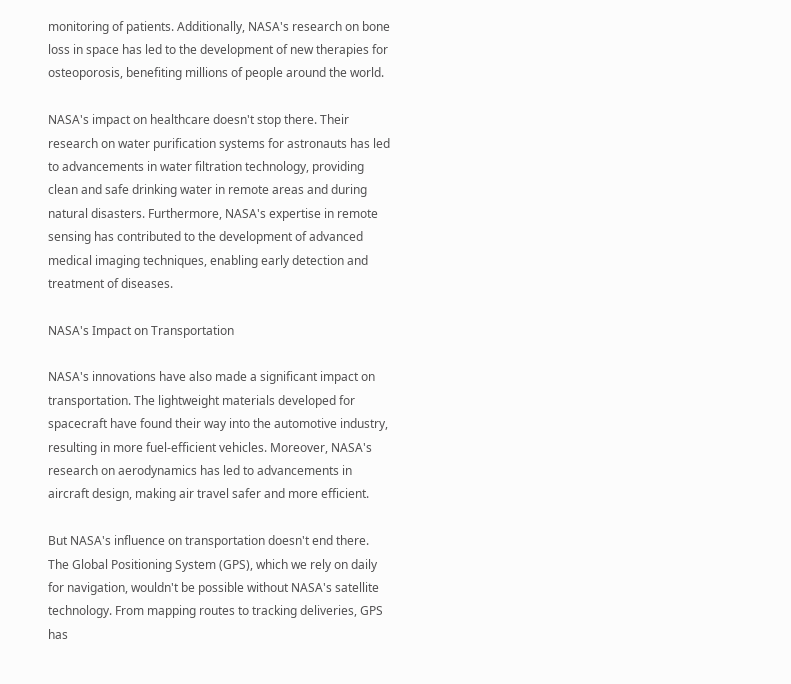monitoring of patients. Additionally, NASA's research on bone loss in space has led to the development of new therapies for osteoporosis, benefiting millions of people around the world.

NASA's impact on healthcare doesn't stop there. Their research on water purification systems for astronauts has led to advancements in water filtration technology, providing clean and safe drinking water in remote areas and during natural disasters. Furthermore, NASA's expertise in remote sensing has contributed to the development of advanced medical imaging techniques, enabling early detection and treatment of diseases.

NASA's Impact on Transportation

NASA's innovations have also made a significant impact on transportation. The lightweight materials developed for spacecraft have found their way into the automotive industry, resulting in more fuel-efficient vehicles. Moreover, NASA's research on aerodynamics has led to advancements in aircraft design, making air travel safer and more efficient.

But NASA's influence on transportation doesn't end there. The Global Positioning System (GPS), which we rely on daily for navigation, wouldn't be possible without NASA's satellite technology. From mapping routes to tracking deliveries, GPS has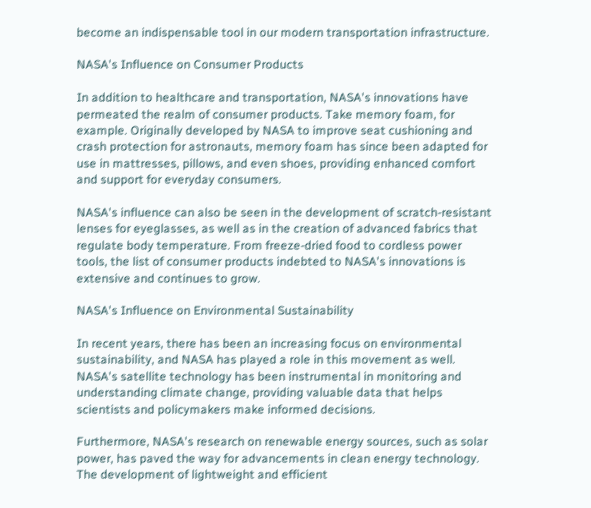become an indispensable tool in our modern transportation infrastructure.

NASA's Influence on Consumer Products

In addition to healthcare and transportation, NASA's innovations have permeated the realm of consumer products. Take memory foam, for example. Originally developed by NASA to improve seat cushioning and crash protection for astronauts, memory foam has since been adapted for use in mattresses, pillows, and even shoes, providing enhanced comfort and support for everyday consumers.

NASA's influence can also be seen in the development of scratch-resistant lenses for eyeglasses, as well as in the creation of advanced fabrics that regulate body temperature. From freeze-dried food to cordless power tools, the list of consumer products indebted to NASA's innovations is extensive and continues to grow.

NASA's Influence on Environmental Sustainability

In recent years, there has been an increasing focus on environmental sustainability, and NASA has played a role in this movement as well. NASA's satellite technology has been instrumental in monitoring and understanding climate change, providing valuable data that helps scientists and policymakers make informed decisions.

Furthermore, NASA's research on renewable energy sources, such as solar power, has paved the way for advancements in clean energy technology. The development of lightweight and efficient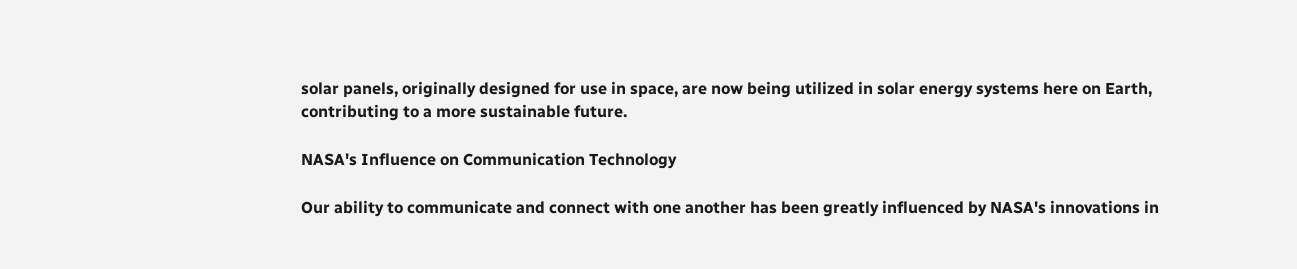solar panels, originally designed for use in space, are now being utilized in solar energy systems here on Earth, contributing to a more sustainable future.

NASA's Influence on Communication Technology

Our ability to communicate and connect with one another has been greatly influenced by NASA's innovations in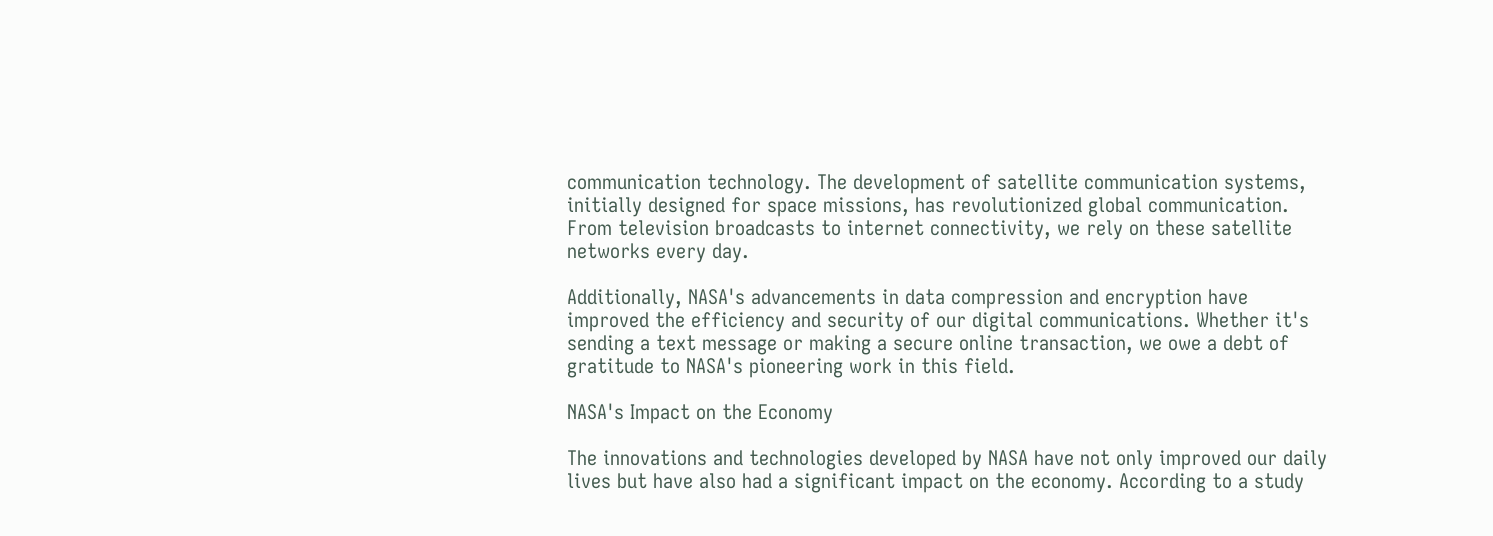communication technology. The development of satellite communication systems, initially designed for space missions, has revolutionized global communication. From television broadcasts to internet connectivity, we rely on these satellite networks every day.

Additionally, NASA's advancements in data compression and encryption have improved the efficiency and security of our digital communications. Whether it's sending a text message or making a secure online transaction, we owe a debt of gratitude to NASA's pioneering work in this field.

NASA's Impact on the Economy

The innovations and technologies developed by NASA have not only improved our daily lives but have also had a significant impact on the economy. According to a study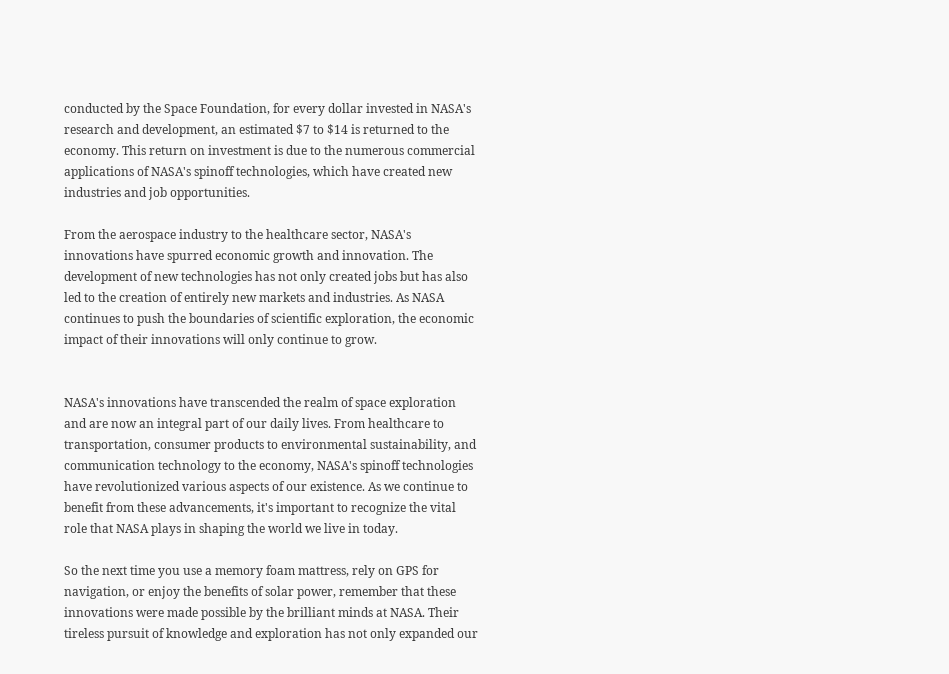conducted by the Space Foundation, for every dollar invested in NASA's research and development, an estimated $7 to $14 is returned to the economy. This return on investment is due to the numerous commercial applications of NASA's spinoff technologies, which have created new industries and job opportunities.

From the aerospace industry to the healthcare sector, NASA's innovations have spurred economic growth and innovation. The development of new technologies has not only created jobs but has also led to the creation of entirely new markets and industries. As NASA continues to push the boundaries of scientific exploration, the economic impact of their innovations will only continue to grow.


NASA's innovations have transcended the realm of space exploration and are now an integral part of our daily lives. From healthcare to transportation, consumer products to environmental sustainability, and communication technology to the economy, NASA's spinoff technologies have revolutionized various aspects of our existence. As we continue to benefit from these advancements, it's important to recognize the vital role that NASA plays in shaping the world we live in today.

So the next time you use a memory foam mattress, rely on GPS for navigation, or enjoy the benefits of solar power, remember that these innovations were made possible by the brilliant minds at NASA. Their tireless pursuit of knowledge and exploration has not only expanded our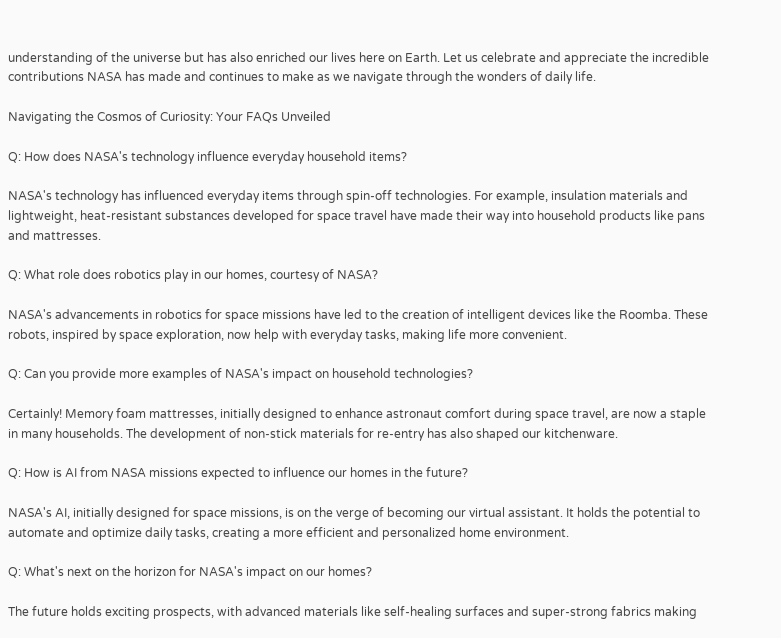understanding of the universe but has also enriched our lives here on Earth. Let us celebrate and appreciate the incredible contributions NASA has made and continues to make as we navigate through the wonders of daily life.

Navigating the Cosmos of Curiosity: Your FAQs Unveiled

Q: How does NASA's technology influence everyday household items?

NASA's technology has influenced everyday items through spin-off technologies. For example, insulation materials and lightweight, heat-resistant substances developed for space travel have made their way into household products like pans and mattresses.

Q: What role does robotics play in our homes, courtesy of NASA?

NASA's advancements in robotics for space missions have led to the creation of intelligent devices like the Roomba. These robots, inspired by space exploration, now help with everyday tasks, making life more convenient.

Q: Can you provide more examples of NASA's impact on household technologies?

Certainly! Memory foam mattresses, initially designed to enhance astronaut comfort during space travel, are now a staple in many households. The development of non-stick materials for re-entry has also shaped our kitchenware.

Q: How is AI from NASA missions expected to influence our homes in the future?

NASA's AI, initially designed for space missions, is on the verge of becoming our virtual assistant. It holds the potential to automate and optimize daily tasks, creating a more efficient and personalized home environment.

Q: What's next on the horizon for NASA's impact on our homes?

The future holds exciting prospects, with advanced materials like self-healing surfaces and super-strong fabrics making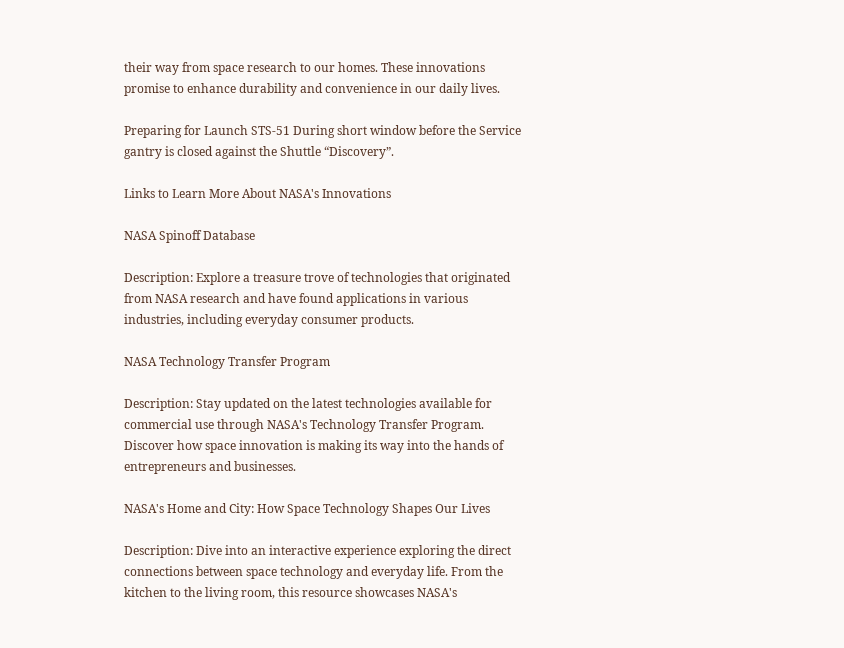their way from space research to our homes. These innovations promise to enhance durability and convenience in our daily lives.

Preparing for Launch STS-51 During short window before the Service gantry is closed against the Shuttle “Discovery”.

Links to Learn More About NASA's Innovations

NASA Spinoff Database

Description: Explore a treasure trove of technologies that originated from NASA research and have found applications in various industries, including everyday consumer products.

NASA Technology Transfer Program

Description: Stay updated on the latest technologies available for commercial use through NASA's Technology Transfer Program. Discover how space innovation is making its way into the hands of entrepreneurs and businesses.

NASA's Home and City: How Space Technology Shapes Our Lives

Description: Dive into an interactive experience exploring the direct connections between space technology and everyday life. From the kitchen to the living room, this resource showcases NASA's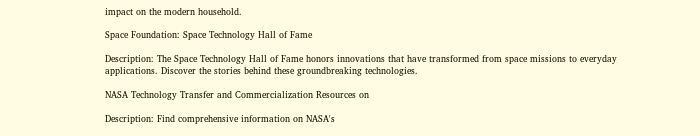impact on the modern household.

Space Foundation: Space Technology Hall of Fame

Description: The Space Technology Hall of Fame honors innovations that have transformed from space missions to everyday applications. Discover the stories behind these groundbreaking technologies.

NASA Technology Transfer and Commercialization Resources on

Description: Find comprehensive information on NASA's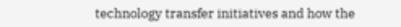technology transfer initiatives and how the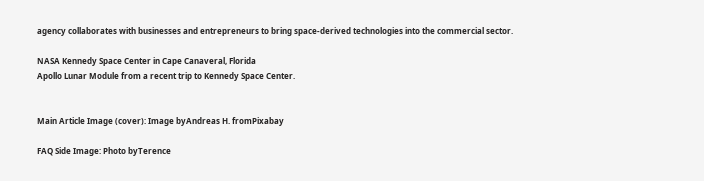agency collaborates with businesses and entrepreneurs to bring space-derived technologies into the commercial sector.

NASA Kennedy Space Center in Cape Canaveral, Florida
Apollo Lunar Module from a recent trip to Kennedy Space Center.


Main Article Image (cover): Image byAndreas H. fromPixabay

FAQ Side Image: Photo byTerence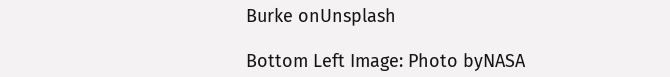Burke onUnsplash

Bottom Left Image: Photo byNASA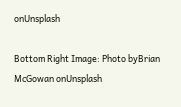onUnsplash

Bottom Right Image: Photo byBrian McGowan onUnsplash